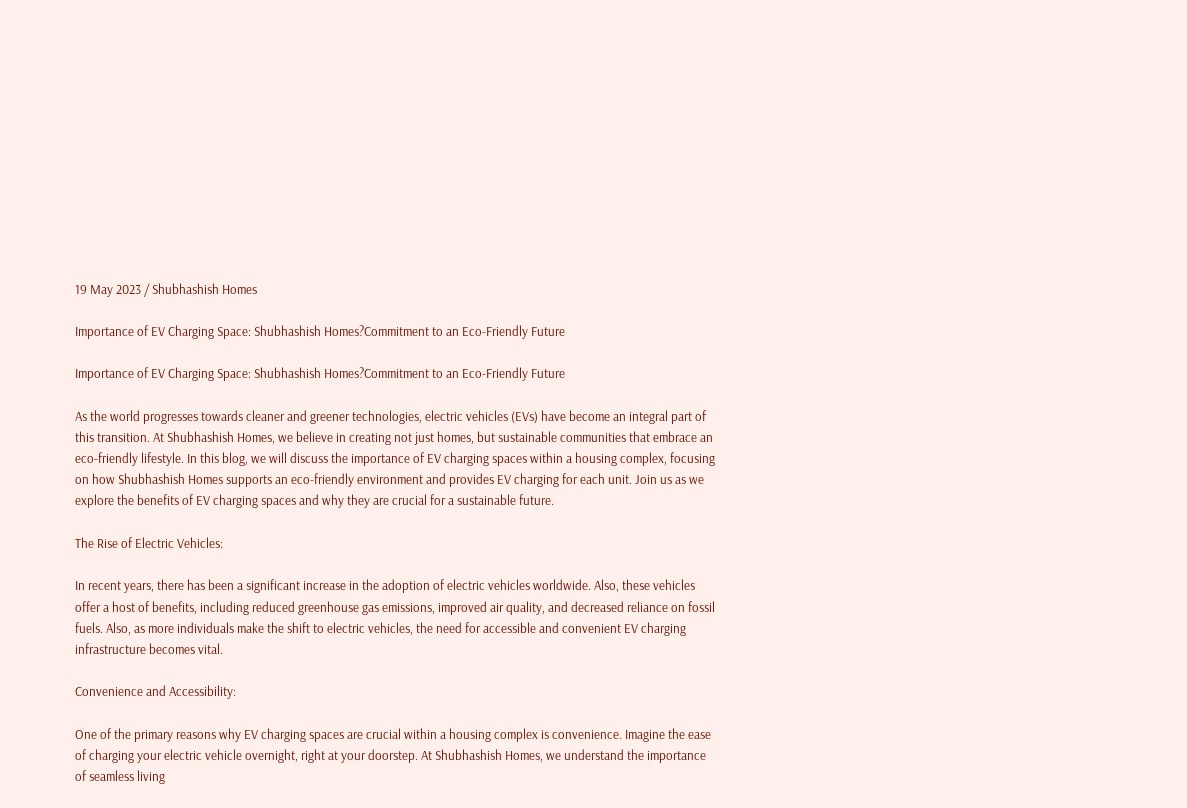19 May 2023 / Shubhashish Homes

Importance of EV Charging Space: Shubhashish Homes?Commitment to an Eco-Friendly Future

Importance of EV Charging Space: Shubhashish Homes?Commitment to an Eco-Friendly Future

As the world progresses towards cleaner and greener technologies, electric vehicles (EVs) have become an integral part of this transition. At Shubhashish Homes, we believe in creating not just homes, but sustainable communities that embrace an eco-friendly lifestyle. In this blog, we will discuss the importance of EV charging spaces within a housing complex, focusing on how Shubhashish Homes supports an eco-friendly environment and provides EV charging for each unit. Join us as we explore the benefits of EV charging spaces and why they are crucial for a sustainable future.

The Rise of Electric Vehicles:

In recent years, there has been a significant increase in the adoption of electric vehicles worldwide. Also, these vehicles offer a host of benefits, including reduced greenhouse gas emissions, improved air quality, and decreased reliance on fossil fuels. Also, as more individuals make the shift to electric vehicles, the need for accessible and convenient EV charging infrastructure becomes vital.

Convenience and Accessibility:

One of the primary reasons why EV charging spaces are crucial within a housing complex is convenience. Imagine the ease of charging your electric vehicle overnight, right at your doorstep. At Shubhashish Homes, we understand the importance of seamless living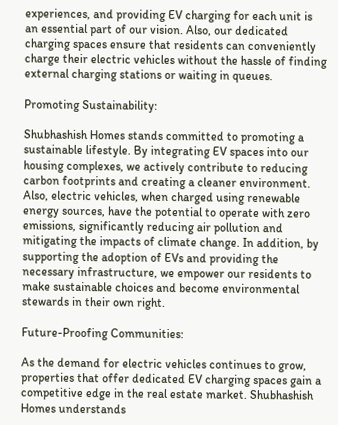experiences, and providing EV charging for each unit is an essential part of our vision. Also, our dedicated charging spaces ensure that residents can conveniently charge their electric vehicles without the hassle of finding external charging stations or waiting in queues.

Promoting Sustainability:

Shubhashish Homes stands committed to promoting a sustainable lifestyle. By integrating EV spaces into our housing complexes, we actively contribute to reducing carbon footprints and creating a cleaner environment. Also, electric vehicles, when charged using renewable energy sources, have the potential to operate with zero emissions, significantly reducing air pollution and mitigating the impacts of climate change. In addition, by supporting the adoption of EVs and providing the necessary infrastructure, we empower our residents to make sustainable choices and become environmental stewards in their own right.

Future-Proofing Communities:

As the demand for electric vehicles continues to grow, properties that offer dedicated EV charging spaces gain a competitive edge in the real estate market. Shubhashish Homes understands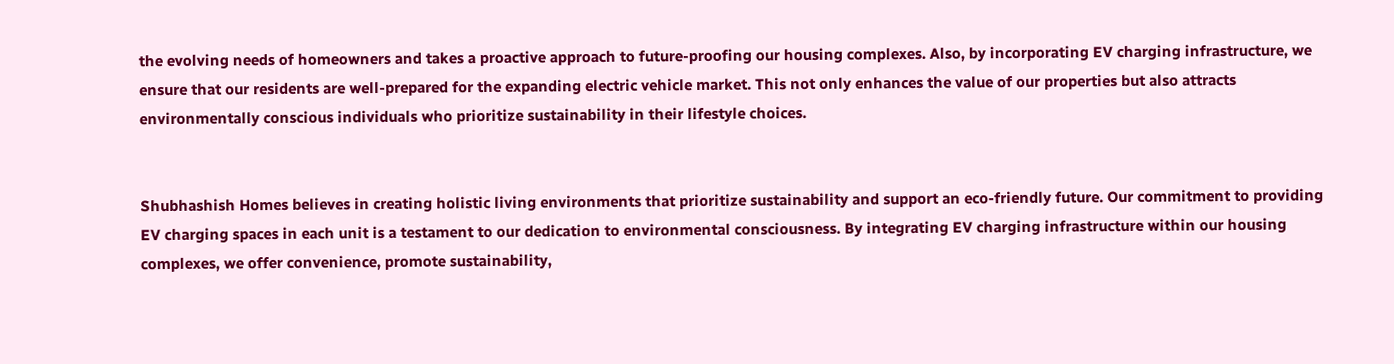the evolving needs of homeowners and takes a proactive approach to future-proofing our housing complexes. Also, by incorporating EV charging infrastructure, we ensure that our residents are well-prepared for the expanding electric vehicle market. This not only enhances the value of our properties but also attracts environmentally conscious individuals who prioritize sustainability in their lifestyle choices.


Shubhashish Homes believes in creating holistic living environments that prioritize sustainability and support an eco-friendly future. Our commitment to providing EV charging spaces in each unit is a testament to our dedication to environmental consciousness. By integrating EV charging infrastructure within our housing complexes, we offer convenience, promote sustainability,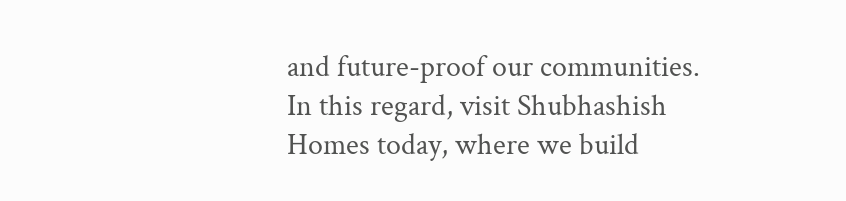and future-proof our communities. In this regard, visit Shubhashish Homes today, where we build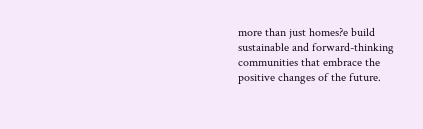more than just homes?e build sustainable and forward-thinking communities that embrace the positive changes of the future.